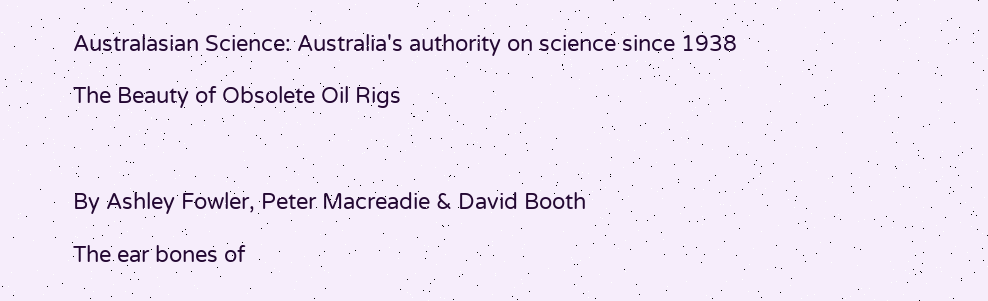Australasian Science: Australia's authority on science since 1938

The Beauty of Obsolete Oil Rigs



By Ashley Fowler, Peter Macreadie & David Booth

The ear bones of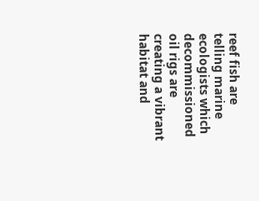reef fish are telling marine ecologists which decommissioned oil rigs are creating a vibrant habitat and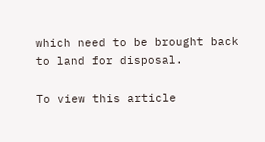which need to be brought back to land for disposal.

To view this article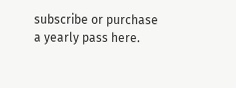subscribe or purchase a yearly pass here.